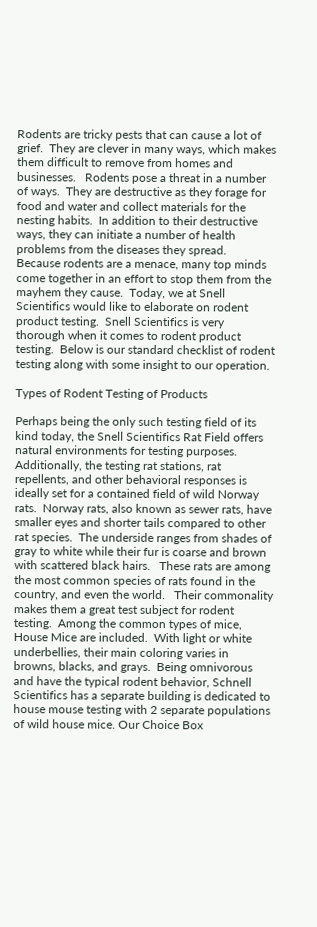Rodents are tricky pests that can cause a lot of grief.  They are clever in many ways, which makes them difficult to remove from homes and businesses.   Rodents pose a threat in a number of ways.  They are destructive as they forage for food and water and collect materials for the nesting habits.  In addition to their destructive ways, they can initiate a number of health problems from the diseases they spread.  Because rodents are a menace, many top minds come together in an effort to stop them from the mayhem they cause.  Today, we at Snell Scientifics would like to elaborate on rodent product testing.  Snell Scientifics is very thorough when it comes to rodent product testing.  Below is our standard checklist of rodent testing along with some insight to our operation.

Types of Rodent Testing of Products

Perhaps being the only such testing field of its kind today, the Snell Scientifics Rat Field offers natural environments for testing purposes.   Additionally, the testing rat stations, rat repellents, and other behavioral responses is ideally set for a contained field of wild Norway rats.  Norway rats, also known as sewer rats, have smaller eyes and shorter tails compared to other rat species.  The underside ranges from shades of gray to white while their fur is coarse and brown with scattered black hairs.   These rats are among the most common species of rats found in the country, and even the world.   Their commonality makes them a great test subject for rodent testing.  Among the common types of mice, House Mice are included.  With light or white underbellies, their main coloring varies in browns, blacks, and grays.  Being omnivorous and have the typical rodent behavior, Schnell Scientifics has a separate building is dedicated to house mouse testing with 2 separate populations of wild house mice. Our Choice Box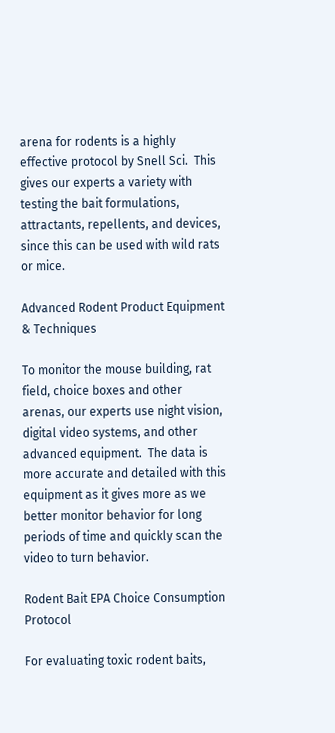arena for rodents is a highly effective protocol by Snell Sci.  This gives our experts a variety with testing the bait formulations, attractants, repellents, and devices, since this can be used with wild rats or mice.

Advanced Rodent Product Equipment & Techniques

To monitor the mouse building, rat field, choice boxes and other arenas, our experts use night vision, digital video systems, and other advanced equipment.  The data is more accurate and detailed with this equipment as it gives more as we better monitor behavior for long periods of time and quickly scan the video to turn behavior.

Rodent Bait EPA Choice Consumption Protocol

For evaluating toxic rodent baits,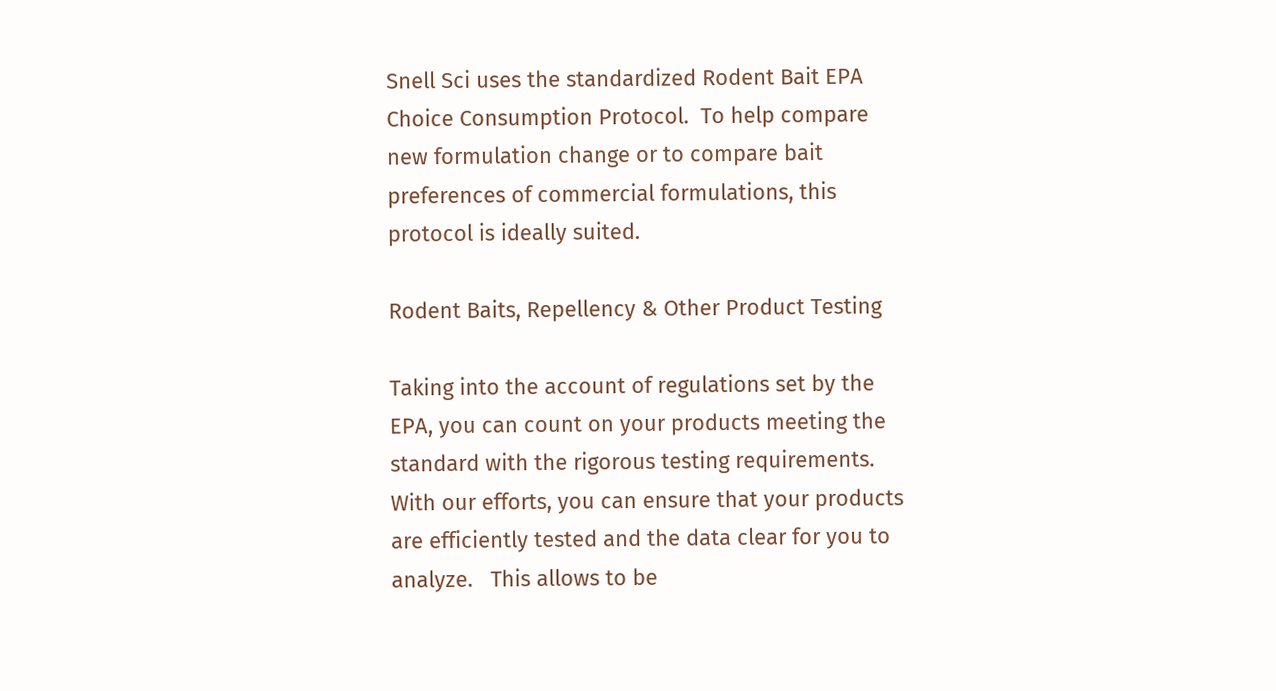Snell Sci uses the standardized Rodent Bait EPA Choice Consumption Protocol.  To help compare new formulation change or to compare bait preferences of commercial formulations, this protocol is ideally suited.

Rodent Baits, Repellency & Other Product Testing

Taking into the account of regulations set by the EPA, you can count on your products meeting the standard with the rigorous testing requirements.    With our efforts, you can ensure that your products are efficiently tested and the data clear for you to analyze.   This allows to be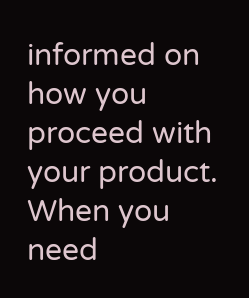informed on how you proceed with your product.   When you need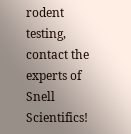rodent testing, contact the experts of Snell Scientifics!